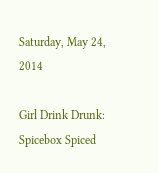Saturday, May 24, 2014

Girl Drink Drunk: Spicebox Spiced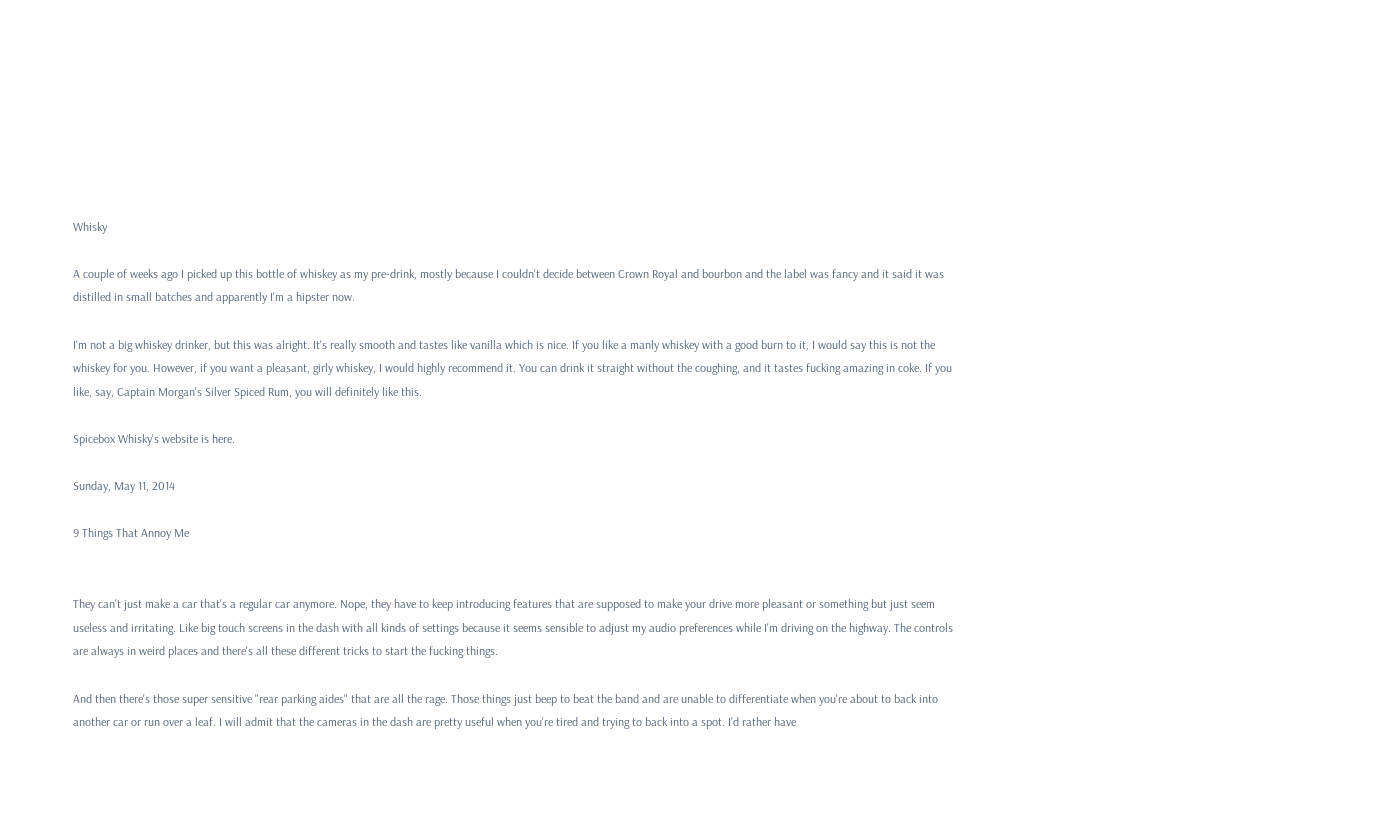Whisky

A couple of weeks ago I picked up this bottle of whiskey as my pre-drink, mostly because I couldn't decide between Crown Royal and bourbon and the label was fancy and it said it was distilled in small batches and apparently I'm a hipster now.

I'm not a big whiskey drinker, but this was alright. It's really smooth and tastes like vanilla which is nice. If you like a manly whiskey with a good burn to it, I would say this is not the whiskey for you. However, if you want a pleasant, girly whiskey, I would highly recommend it. You can drink it straight without the coughing, and it tastes fucking amazing in coke. If you like, say, Captain Morgan's Silver Spiced Rum, you will definitely like this.

Spicebox Whisky's website is here.

Sunday, May 11, 2014

9 Things That Annoy Me


They can't just make a car that's a regular car anymore. Nope, they have to keep introducing features that are supposed to make your drive more pleasant or something but just seem useless and irritating. Like big touch screens in the dash with all kinds of settings because it seems sensible to adjust my audio preferences while I'm driving on the highway. The controls are always in weird places and there's all these different tricks to start the fucking things.

And then there's those super sensitive "rear parking aides" that are all the rage. Those things just beep to beat the band and are unable to differentiate when you're about to back into another car or run over a leaf. I will admit that the cameras in the dash are pretty useful when you're tired and trying to back into a spot. I'd rather have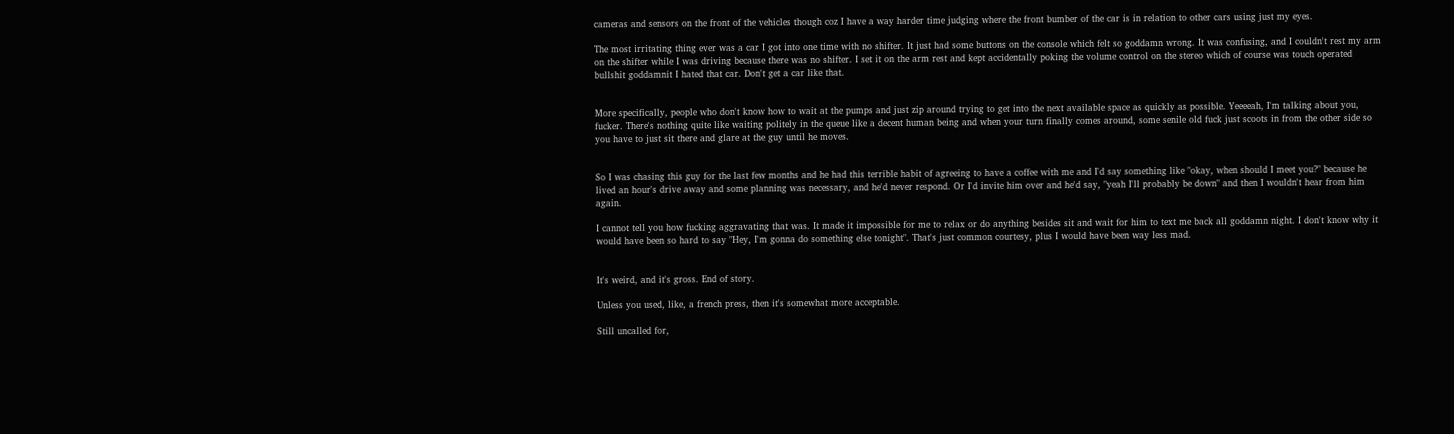cameras and sensors on the front of the vehicles though coz I have a way harder time judging where the front bumber of the car is in relation to other cars using just my eyes.

The most irritating thing ever was a car I got into one time with no shifter. It just had some buttons on the console which felt so goddamn wrong. It was confusing, and I couldn't rest my arm on the shifter while I was driving because there was no shifter. I set it on the arm rest and kept accidentally poking the volume control on the stereo which of course was touch operated bullshit goddamnit I hated that car. Don't get a car like that.


More specifically, people who don't know how to wait at the pumps and just zip around trying to get into the next available space as quickly as possible. Yeeeeah, I'm talking about you, fucker. There's nothing quite like waiting politely in the queue like a decent human being and when your turn finally comes around, some senile old fuck just scoots in from the other side so you have to just sit there and glare at the guy until he moves.


So I was chasing this guy for the last few months and he had this terrible habit of agreeing to have a coffee with me and I'd say something like "okay, when should I meet you?" because he lived an hour's drive away and some planning was necessary, and he'd never respond. Or I'd invite him over and he'd say, "yeah I'll probably be down" and then I wouldn't hear from him again.

I cannot tell you how fucking aggravating that was. It made it impossible for me to relax or do anything besides sit and wait for him to text me back all goddamn night. I don't know why it would have been so hard to say "Hey, I'm gonna do something else tonight". That's just common courtesy, plus I would have been way less mad.


It's weird, and it's gross. End of story.

Unless you used, like, a french press, then it's somewhat more acceptable.

Still uncalled for,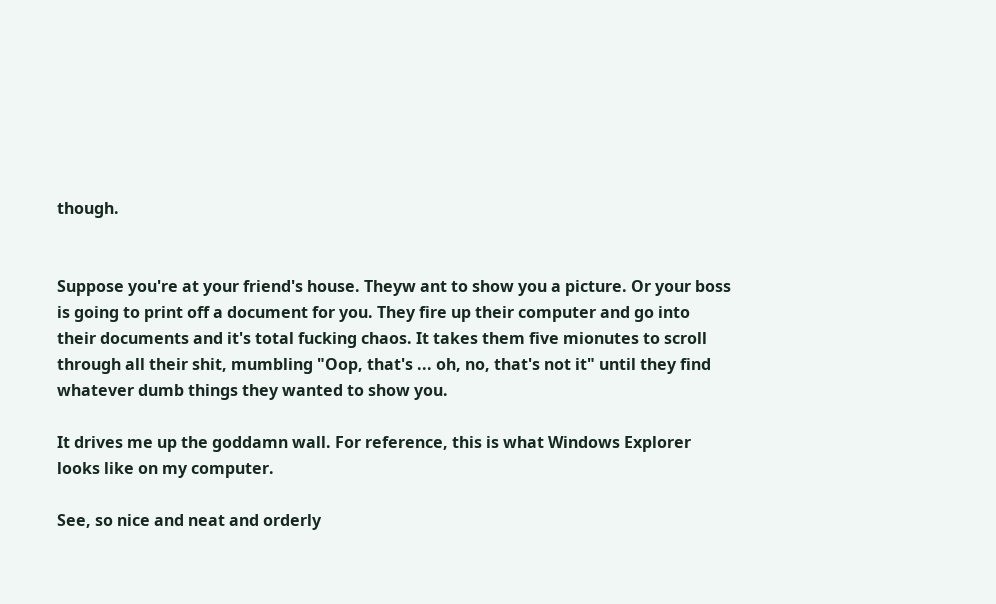though.


Suppose you're at your friend's house. Theyw ant to show you a picture. Or your boss is going to print off a document for you. They fire up their computer and go into their documents and it's total fucking chaos. It takes them five mionutes to scroll through all their shit, mumbling "Oop, that's ... oh, no, that's not it" until they find whatever dumb things they wanted to show you.

It drives me up the goddamn wall. For reference, this is what Windows Explorer looks like on my computer.

See, so nice and neat and orderly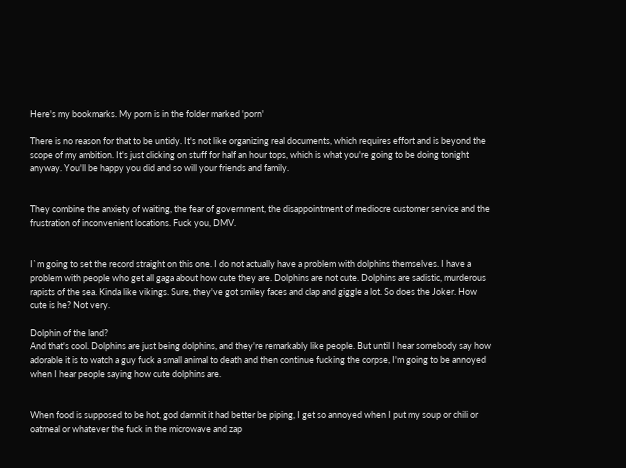Here's my bookmarks. My porn is in the folder marked 'porn'

There is no reason for that to be untidy. It's not like organizing real documents, which requires effort and is beyond the scope of my ambition. It's just clicking on stuff for half an hour tops, which is what you're going to be doing tonight anyway. You'll be happy you did and so will your friends and family.


They combine the anxiety of waiting, the fear of government, the disappointment of mediocre customer service and the frustration of inconvenient locations. Fuck you, DMV.


I`m going to set the record straight on this one. I do not actually have a problem with dolphins themselves. I have a problem with people who get all gaga about how cute they are. Dolphins are not cute. Dolphins are sadistic, murderous rapists of the sea. Kinda like vikings. Sure, they've got smiley faces and clap and giggle a lot. So does the Joker. How cute is he? Not very.

Dolphin of the land?
And that's cool. Dolphins are just being dolphins, and they're remarkably like people. But until I hear somebody say how adorable it is to watch a guy fuck a small animal to death and then continue fucking the corpse, I'm going to be annoyed when I hear people saying how cute dolphins are.


When food is supposed to be hot, god damnit it had better be piping, I get so annoyed when I put my soup or chili or oatmeal or whatever the fuck in the microwave and zap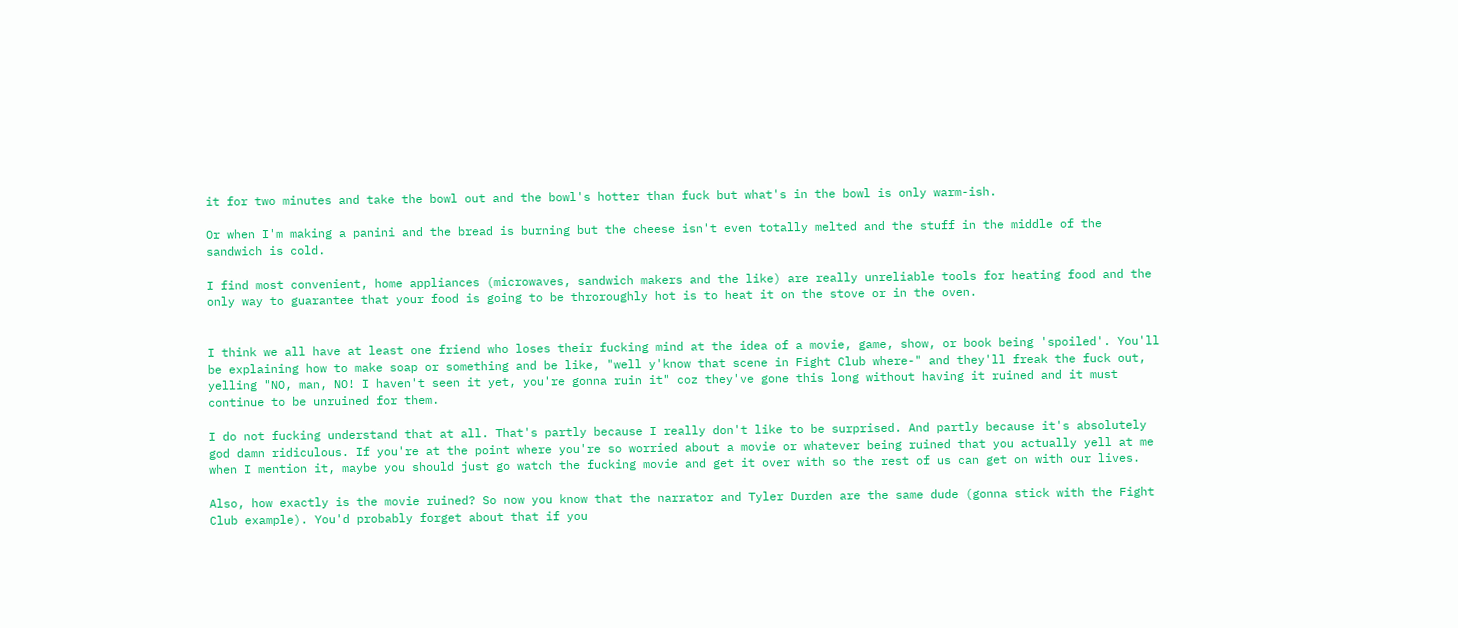it for two minutes and take the bowl out and the bowl's hotter than fuck but what's in the bowl is only warm-ish.

Or when I'm making a panini and the bread is burning but the cheese isn't even totally melted and the stuff in the middle of the sandwich is cold.

I find most convenient, home appliances (microwaves, sandwich makers and the like) are really unreliable tools for heating food and the only way to guarantee that your food is going to be throroughly hot is to heat it on the stove or in the oven.


I think we all have at least one friend who loses their fucking mind at the idea of a movie, game, show, or book being 'spoiled'. You'll be explaining how to make soap or something and be like, "well y'know that scene in Fight Club where-" and they'll freak the fuck out, yelling "NO, man, NO! I haven't seen it yet, you're gonna ruin it" coz they've gone this long without having it ruined and it must continue to be unruined for them.

I do not fucking understand that at all. That's partly because I really don't like to be surprised. And partly because it's absolutely god damn ridiculous. If you're at the point where you're so worried about a movie or whatever being ruined that you actually yell at me when I mention it, maybe you should just go watch the fucking movie and get it over with so the rest of us can get on with our lives.

Also, how exactly is the movie ruined? So now you know that the narrator and Tyler Durden are the same dude (gonna stick with the Fight Club example). You'd probably forget about that if you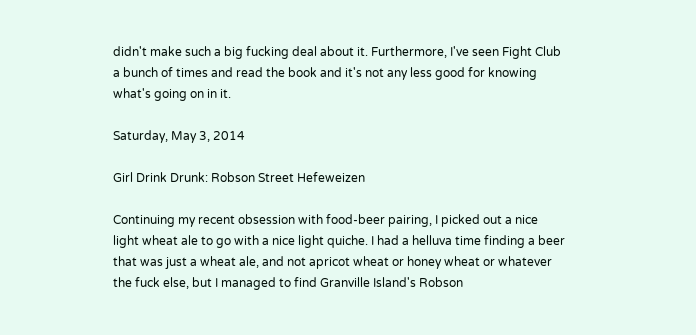didn't make such a big fucking deal about it. Furthermore, I've seen Fight Club a bunch of times and read the book and it's not any less good for knowing what's going on in it.

Saturday, May 3, 2014

Girl Drink Drunk: Robson Street Hefeweizen

Continuing my recent obsession with food-beer pairing, I picked out a nice light wheat ale to go with a nice light quiche. I had a helluva time finding a beer that was just a wheat ale, and not apricot wheat or honey wheat or whatever the fuck else, but I managed to find Granville Island's Robson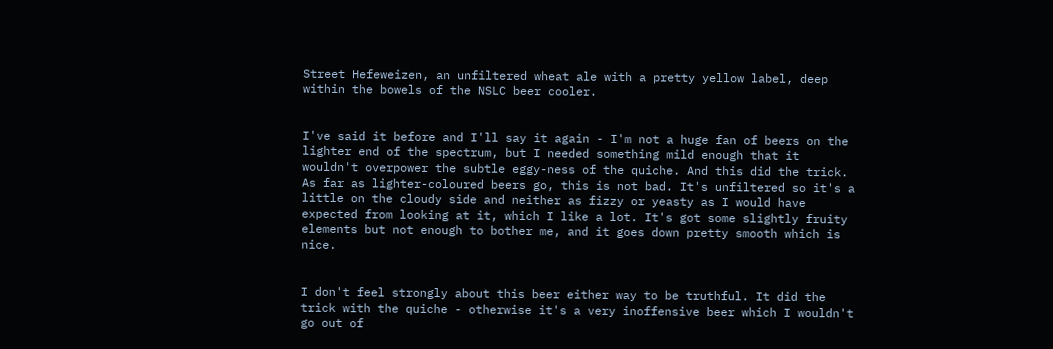Street Hefeweizen, an unfiltered wheat ale with a pretty yellow label, deep within the bowels of the NSLC beer cooler.


I've said it before and I'll say it again - I'm not a huge fan of beers on the lighter end of the spectrum, but I needed something mild enough that it wouldn't overpower the subtle eggy-ness of the quiche. And this did the trick. As far as lighter-coloured beers go, this is not bad. It's unfiltered so it's a little on the cloudy side and neither as fizzy or yeasty as I would have expected from looking at it, which I like a lot. It's got some slightly fruity elements but not enough to bother me, and it goes down pretty smooth which is nice.


I don't feel strongly about this beer either way to be truthful. It did the trick with the quiche - otherwise it's a very inoffensive beer which I wouldn't go out of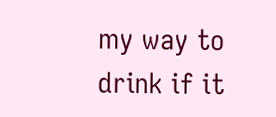my way to drink if it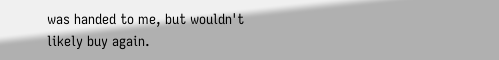was handed to me, but wouldn't likely buy again.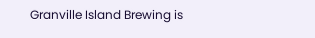Granville Island Brewing is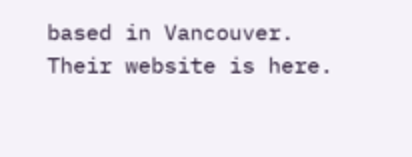based in Vancouver. Their website is here.